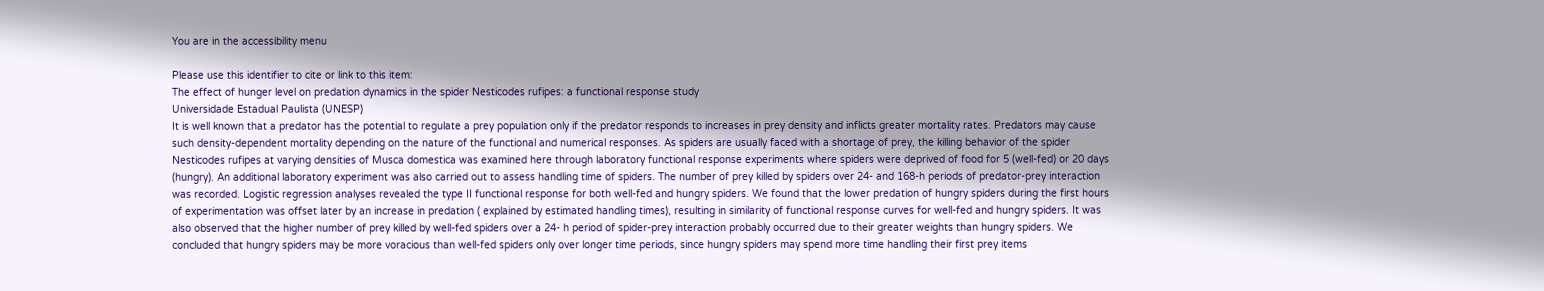You are in the accessibility menu

Please use this identifier to cite or link to this item:
The effect of hunger level on predation dynamics in the spider Nesticodes rufipes: a functional response study
Universidade Estadual Paulista (UNESP)
It is well known that a predator has the potential to regulate a prey population only if the predator responds to increases in prey density and inflicts greater mortality rates. Predators may cause such density-dependent mortality depending on the nature of the functional and numerical responses. As spiders are usually faced with a shortage of prey, the killing behavior of the spider Nesticodes rufipes at varying densities of Musca domestica was examined here through laboratory functional response experiments where spiders were deprived of food for 5 (well-fed) or 20 days (hungry). An additional laboratory experiment was also carried out to assess handling time of spiders. The number of prey killed by spiders over 24- and 168-h periods of predator-prey interaction was recorded. Logistic regression analyses revealed the type II functional response for both well-fed and hungry spiders. We found that the lower predation of hungry spiders during the first hours of experimentation was offset later by an increase in predation ( explained by estimated handling times), resulting in similarity of functional response curves for well-fed and hungry spiders. It was also observed that the higher number of prey killed by well-fed spiders over a 24- h period of spider-prey interaction probably occurred due to their greater weights than hungry spiders. We concluded that hungry spiders may be more voracious than well-fed spiders only over longer time periods, since hungry spiders may spend more time handling their first prey items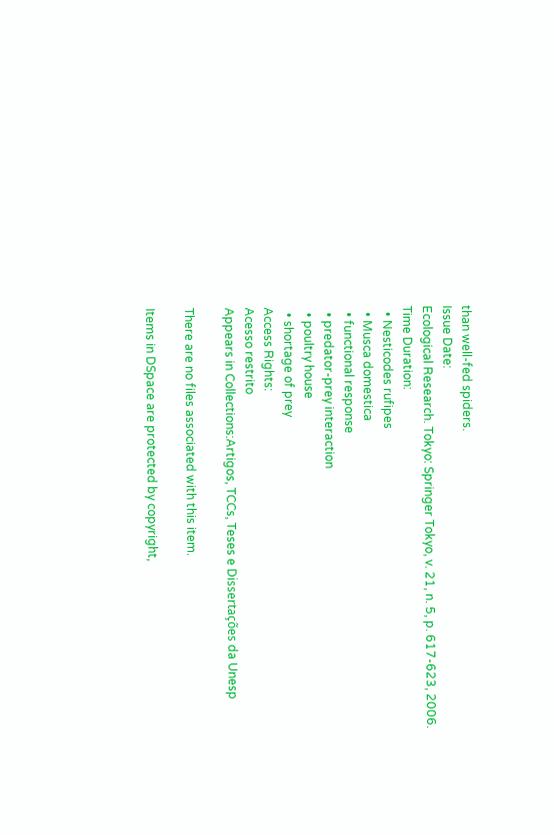than well-fed spiders.
Issue Date:
Ecological Research. Tokyo: Springer Tokyo, v. 21, n. 5, p. 617-623, 2006.
Time Duration:
  • Nesticodes rufipes
  • Musca domestica
  • functional response
  • predator-prey interaction
  • poultry house
  • shortage of prey
Access Rights:
Acesso restrito
Appears in Collections:Artigos, TCCs, Teses e Dissertações da Unesp

There are no files associated with this item.

Items in DSpace are protected by copyright,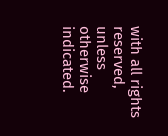with all rights reserved, unless otherwise indicated.